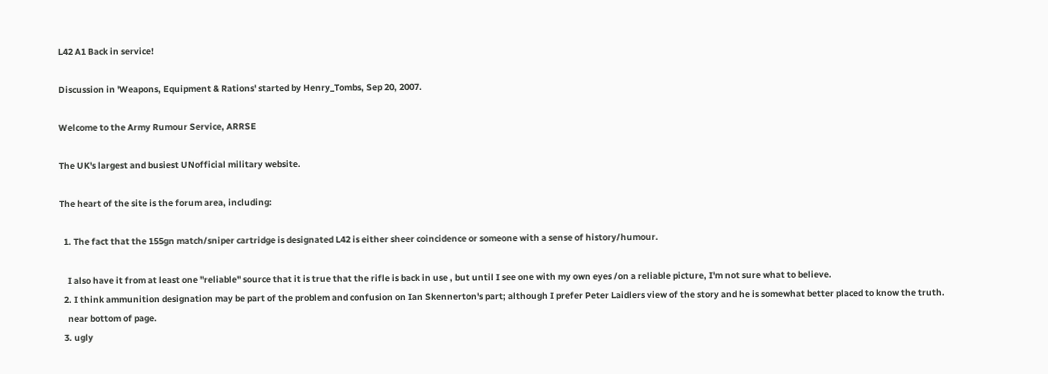L42 A1 Back in service!

Discussion in 'Weapons, Equipment & Rations' started by Henry_Tombs, Sep 20, 2007.

Welcome to the Army Rumour Service, ARRSE

The UK's largest and busiest UNofficial military website.

The heart of the site is the forum area, including:

  1. The fact that the 155gn match/sniper cartridge is designated L42 is either sheer coincidence or someone with a sense of history/humour.

    I also have it from at least one "reliable" source that it is true that the rifle is back in use , but until I see one with my own eyes /on a reliable picture, I'm not sure what to believe.
  2. I think ammunition designation may be part of the problem and confusion on Ian Skennerton's part; although I prefer Peter Laidlers view of the story and he is somewhat better placed to know the truth.
    near bottom of page.
  3. ugly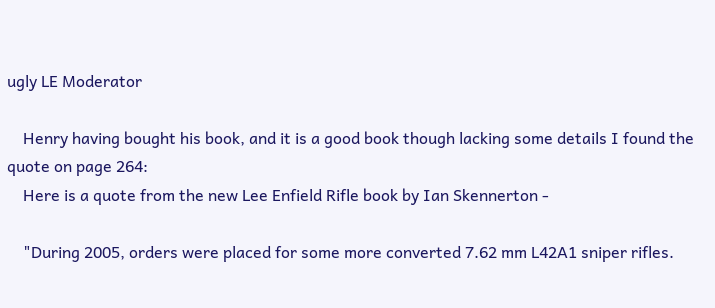ugly LE Moderator

    Henry having bought his book, and it is a good book though lacking some details I found the quote on page 264:
    Here is a quote from the new Lee Enfield Rifle book by Ian Skennerton -

    "During 2005, orders were placed for some more converted 7.62 mm L42A1 sniper rifles.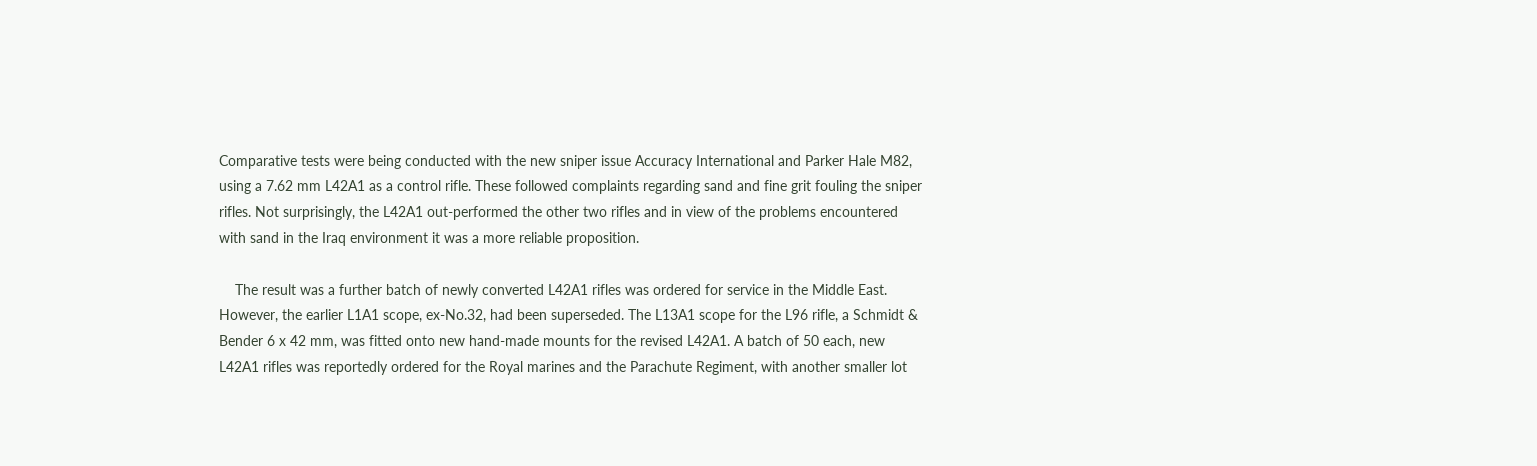Comparative tests were being conducted with the new sniper issue Accuracy International and Parker Hale M82, using a 7.62 mm L42A1 as a control rifle. These followed complaints regarding sand and fine grit fouling the sniper rifles. Not surprisingly, the L42A1 out-performed the other two rifles and in view of the problems encountered with sand in the Iraq environment it was a more reliable proposition.

    The result was a further batch of newly converted L42A1 rifles was ordered for service in the Middle East. However, the earlier L1A1 scope, ex-No.32, had been superseded. The L13A1 scope for the L96 rifle, a Schmidt & Bender 6 x 42 mm, was fitted onto new hand-made mounts for the revised L42A1. A batch of 50 each, new L42A1 rifles was reportedly ordered for the Royal marines and the Parachute Regiment, with another smaller lot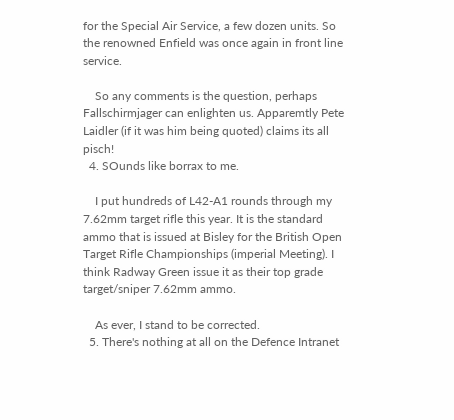for the Special Air Service, a few dozen units. So the renowned Enfield was once again in front line service.

    So any comments is the question, perhaps Fallschirmjager can enlighten us. Apparemtly Pete Laidler (if it was him being quoted) claims its all pisch!
  4. SOunds like borrax to me.

    I put hundreds of L42-A1 rounds through my 7.62mm target rifle this year. It is the standard ammo that is issued at Bisley for the British Open Target Rifle Championships (imperial Meeting). I think Radway Green issue it as their top grade target/sniper 7.62mm ammo.

    As ever, I stand to be corrected.
  5. There's nothing at all on the Defence Intranet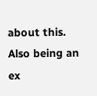about this. Also being an ex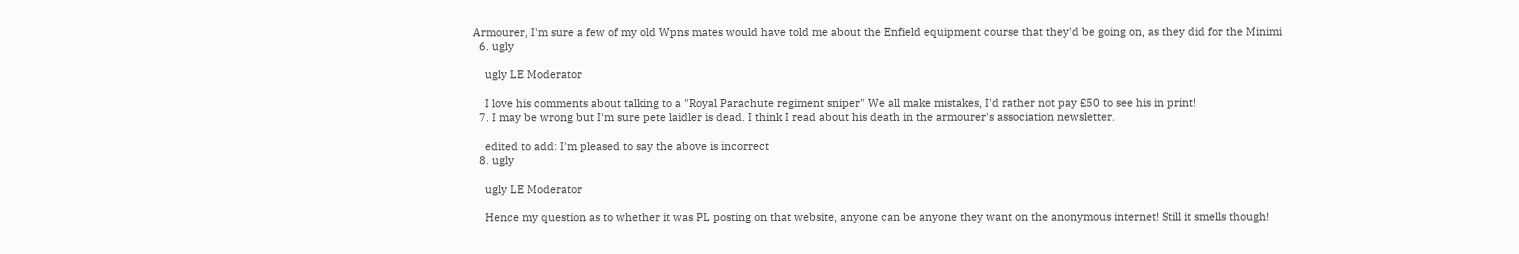Armourer, I'm sure a few of my old Wpns mates would have told me about the Enfield equipment course that they'd be going on, as they did for the Minimi
  6. ugly

    ugly LE Moderator

    I love his comments about talking to a "Royal Parachute regiment sniper" We all make mistakes, I'd rather not pay £50 to see his in print!
  7. I may be wrong but I'm sure pete laidler is dead. I think I read about his death in the armourer's association newsletter.

    edited to add: I'm pleased to say the above is incorrect
  8. ugly

    ugly LE Moderator

    Hence my question as to whether it was PL posting on that website, anyone can be anyone they want on the anonymous internet! Still it smells though!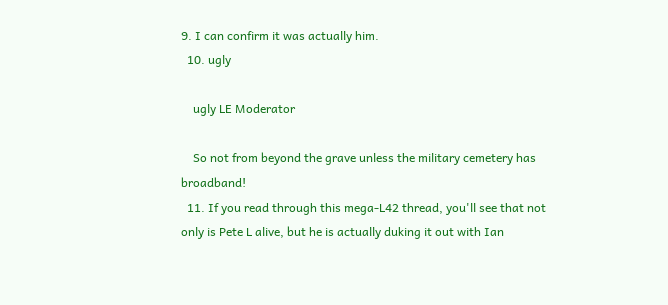9. I can confirm it was actually him.
  10. ugly

    ugly LE Moderator

    So not from beyond the grave unless the military cemetery has broadband!
  11. If you read through this mega-L42 thread, you'll see that not only is Pete L alive, but he is actually duking it out with Ian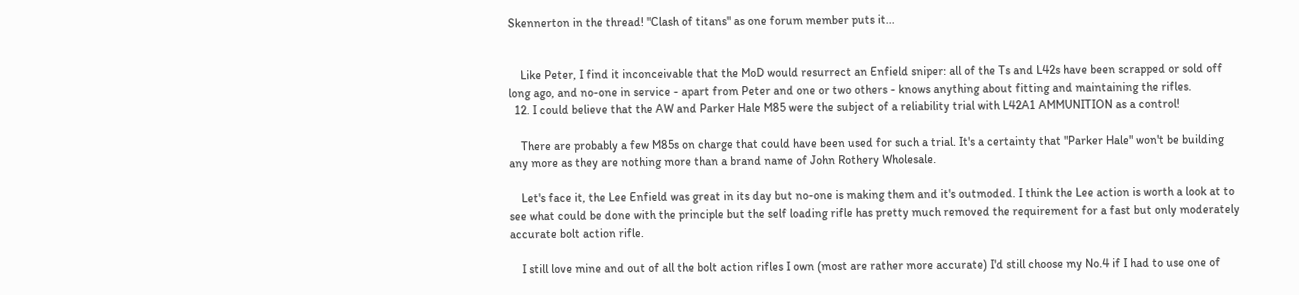Skennerton in the thread! "Clash of titans" as one forum member puts it...


    Like Peter, I find it inconceivable that the MoD would resurrect an Enfield sniper: all of the Ts and L42s have been scrapped or sold off long ago, and no-one in service - apart from Peter and one or two others - knows anything about fitting and maintaining the rifles.
  12. I could believe that the AW and Parker Hale M85 were the subject of a reliability trial with L42A1 AMMUNITION as a control!

    There are probably a few M85s on charge that could have been used for such a trial. It's a certainty that "Parker Hale" won't be building any more as they are nothing more than a brand name of John Rothery Wholesale.

    Let's face it, the Lee Enfield was great in its day but no-one is making them and it's outmoded. I think the Lee action is worth a look at to see what could be done with the principle but the self loading rifle has pretty much removed the requirement for a fast but only moderately accurate bolt action rifle.

    I still love mine and out of all the bolt action rifles I own (most are rather more accurate) I'd still choose my No.4 if I had to use one of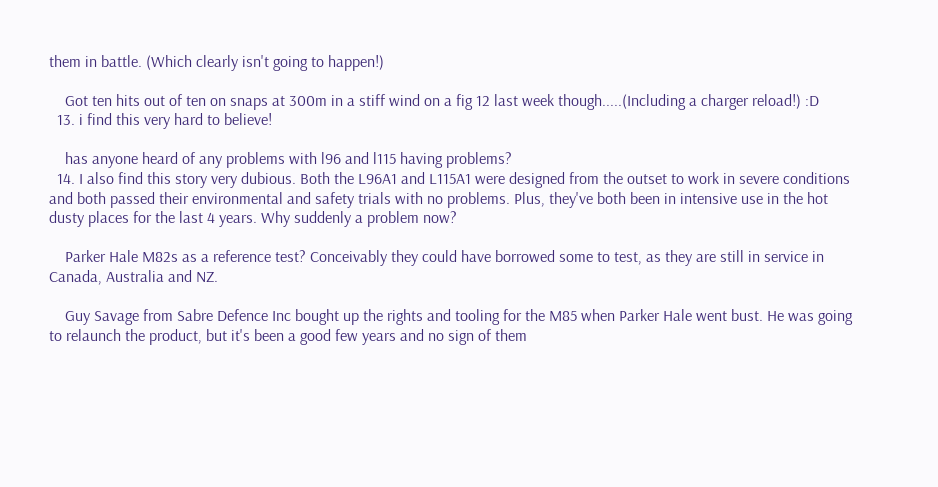them in battle. (Which clearly isn't going to happen!)

    Got ten hits out of ten on snaps at 300m in a stiff wind on a fig 12 last week though.....(Including a charger reload!) :D
  13. i find this very hard to believe!

    has anyone heard of any problems with l96 and l115 having problems?
  14. I also find this story very dubious. Both the L96A1 and L115A1 were designed from the outset to work in severe conditions and both passed their environmental and safety trials with no problems. Plus, they've both been in intensive use in the hot dusty places for the last 4 years. Why suddenly a problem now?

    Parker Hale M82s as a reference test? Conceivably they could have borrowed some to test, as they are still in service in Canada, Australia and NZ.

    Guy Savage from Sabre Defence Inc bought up the rights and tooling for the M85 when Parker Hale went bust. He was going to relaunch the product, but it's been a good few years and no sign of them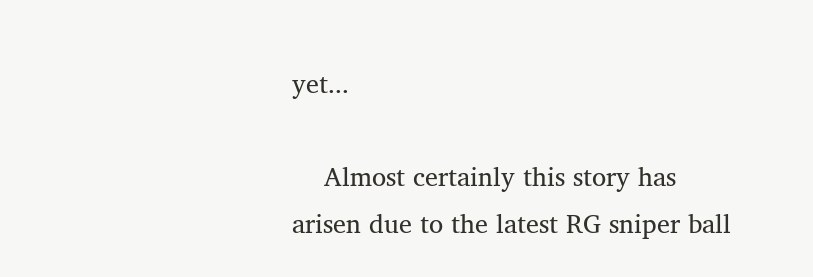yet...

    Almost certainly this story has arisen due to the latest RG sniper ball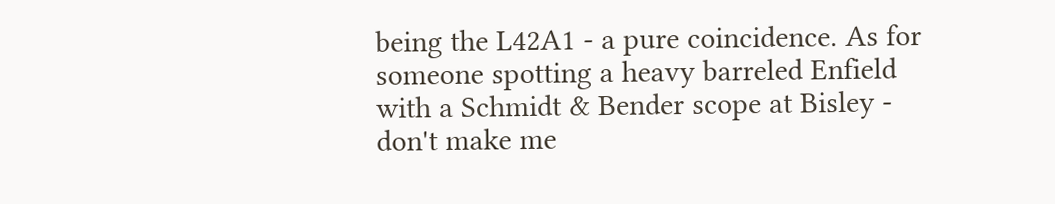being the L42A1 - a pure coincidence. As for someone spotting a heavy barreled Enfield with a Schmidt & Bender scope at Bisley - don't make me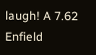laugh! A 7.62 Enfield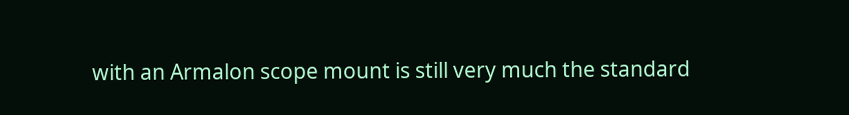with an Armalon scope mount is still very much the standard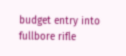budget entry into fullbore rifle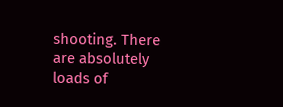shooting. There are absolutely loads of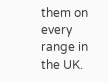them on every range in the UK.